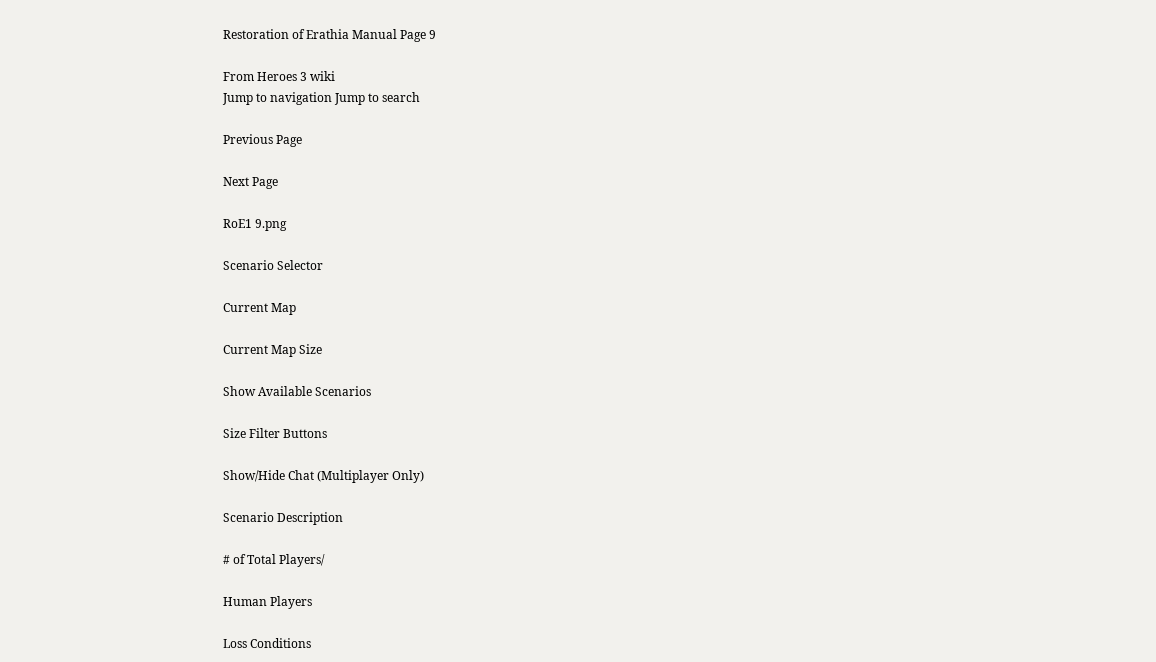Restoration of Erathia Manual Page 9

From Heroes 3 wiki
Jump to navigation Jump to search

Previous Page

Next Page

RoE1 9.png

Scenario Selector

Current Map

Current Map Size

Show Available Scenarios

Size Filter Buttons

Show/Hide Chat (Multiplayer Only)

Scenario Description

# of Total Players/

Human Players

Loss Conditions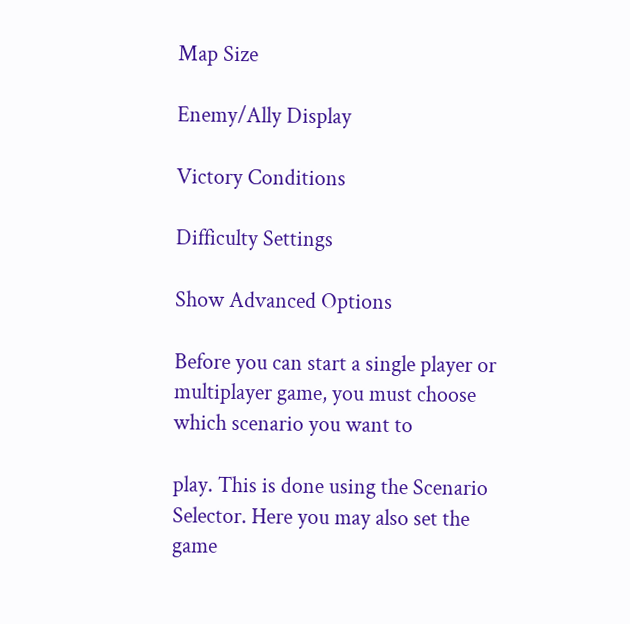Map Size

Enemy/Ally Display

Victory Conditions

Difficulty Settings

Show Advanced Options

Before you can start a single player or multiplayer game, you must choose which scenario you want to

play. This is done using the Scenario Selector. Here you may also set the game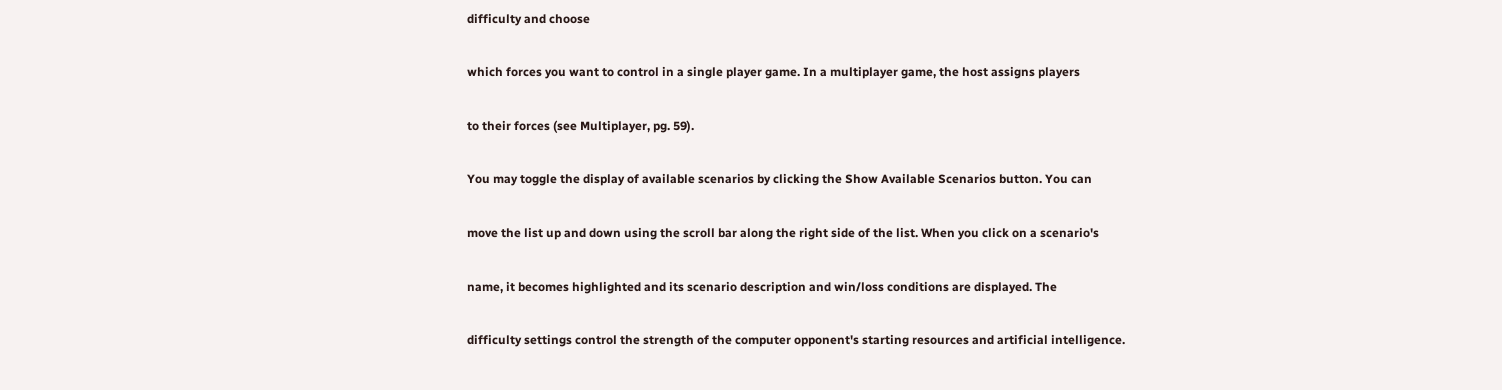difficulty and choose

which forces you want to control in a single player game. In a multiplayer game, the host assigns players

to their forces (see Multiplayer, pg. 59).

You may toggle the display of available scenarios by clicking the Show Available Scenarios button. You can

move the list up and down using the scroll bar along the right side of the list. When you click on a scenario's

name, it becomes highlighted and its scenario description and win/loss conditions are displayed. The

difficulty settings control the strength of the computer opponent's starting resources and artificial intelligence.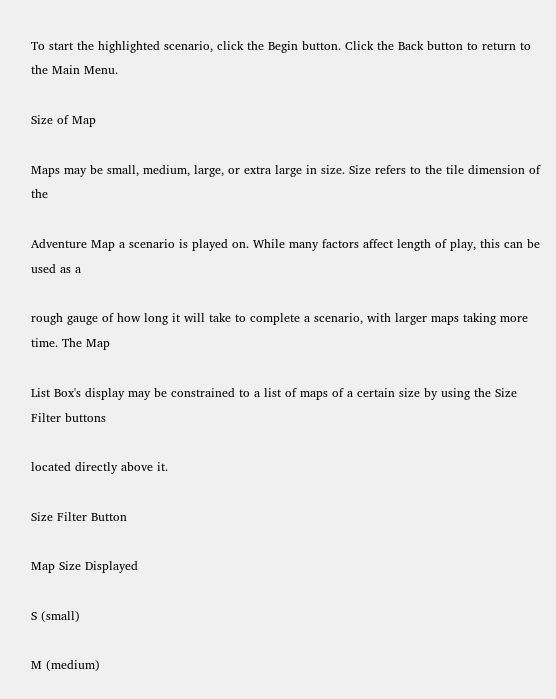To start the highlighted scenario, click the Begin button. Click the Back button to return to the Main Menu.

Size of Map

Maps may be small, medium, large, or extra large in size. Size refers to the tile dimension of the

Adventure Map a scenario is played on. While many factors affect length of play, this can be used as a

rough gauge of how long it will take to complete a scenario, with larger maps taking more time. The Map

List Box's display may be constrained to a list of maps of a certain size by using the Size Filter buttons

located directly above it.

Size Filter Button

Map Size Displayed

S (small)

M (medium)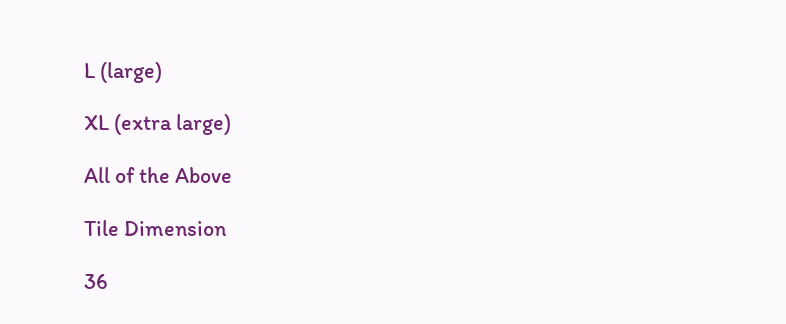L (large)

XL (extra large)

All of the Above

Tile Dimension

36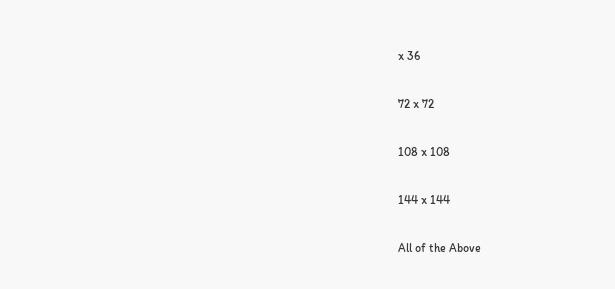x 36

72 x 72

108 x 108

144 x 144

All of the Above